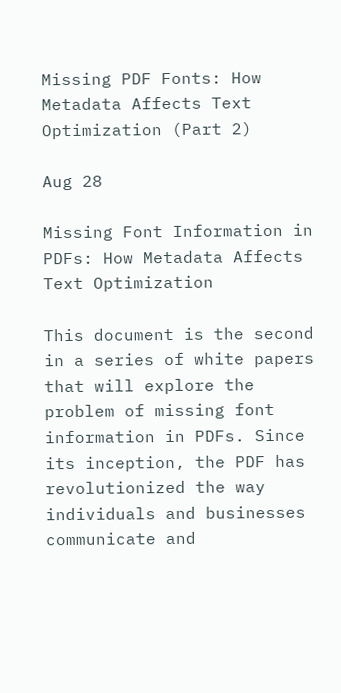Missing PDF Fonts: How Metadata Affects Text Optimization (Part 2)

Aug 28

Missing Font Information in PDFs: How Metadata Affects Text Optimization

This document is the second in a series of white papers that will explore the problem of missing font information in PDFs. Since its inception, the PDF has revolutionized the way individuals and businesses communicate and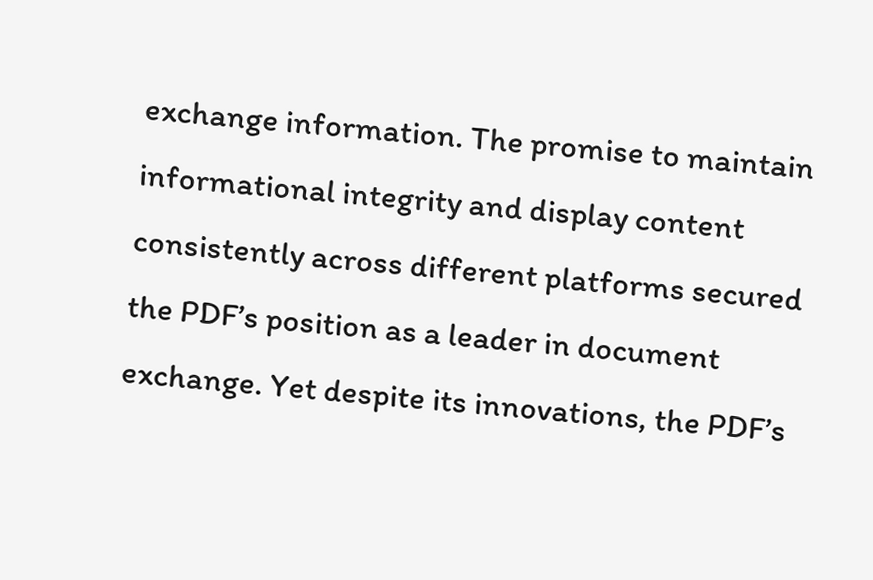exchange information. The promise to maintain informational integrity and display content consistently across different platforms secured the PDF’s position as a leader in document exchange. Yet despite its innovations, the PDF’s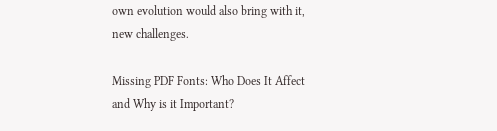own evolution would also bring with it, new challenges.

Missing PDF Fonts: Who Does It Affect and Why is it Important?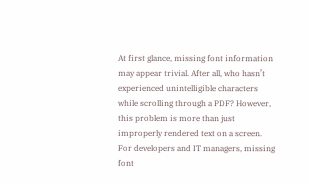At first glance, missing font information may appear trivial. After all, who hasn’t experienced unintelligible characters while scrolling through a PDF? However, this problem is more than just improperly rendered text on a screen. For developers and IT managers, missing font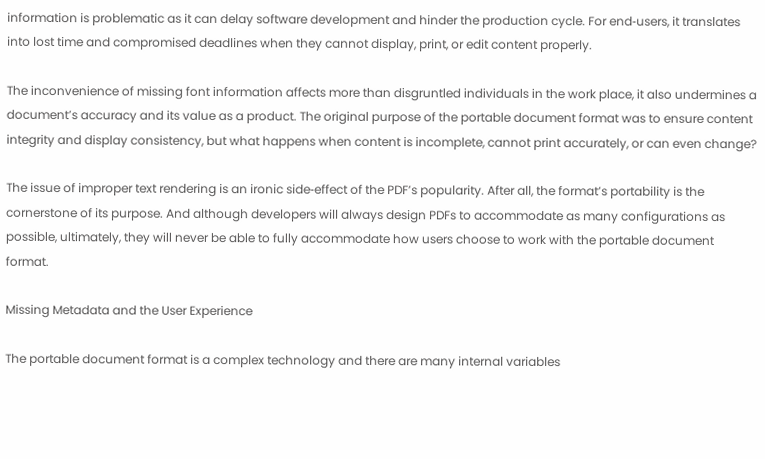information is problematic as it can delay software development and hinder the production cycle. For end‐users, it translates into lost time and compromised deadlines when they cannot display, print, or edit content properly.

The inconvenience of missing font information affects more than disgruntled individuals in the work place, it also undermines a document’s accuracy and its value as a product. The original purpose of the portable document format was to ensure content integrity and display consistency, but what happens when content is incomplete, cannot print accurately, or can even change?

The issue of improper text rendering is an ironic side‐effect of the PDF’s popularity. After all, the format’s portability is the cornerstone of its purpose. And although developers will always design PDFs to accommodate as many configurations as possible, ultimately, they will never be able to fully accommodate how users choose to work with the portable document format.

Missing Metadata and the User Experience

The portable document format is a complex technology and there are many internal variables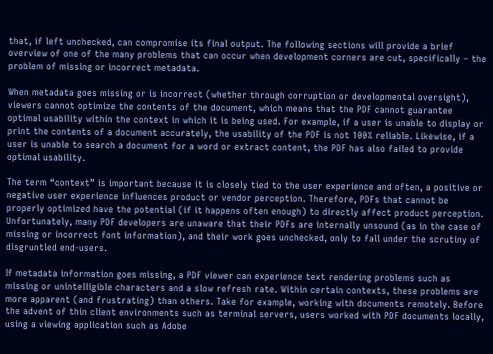that, if left unchecked, can compromise its final output. The following sections will provide a brief overview of one of the many problems that can occur when development corners are cut, specifically – the problem of missing or incorrect metadata.

When metadata goes missing or is incorrect (whether through corruption or developmental oversight), viewers cannot optimize the contents of the document, which means that the PDF cannot guarantee optimal usability within the context in which it is being used. For example, if a user is unable to display or print the contents of a document accurately, the usability of the PDF is not 100% reliable. Likewise, if a user is unable to search a document for a word or extract content, the PDF has also failed to provide optimal usability.

The term “context” is important because it is closely tied to the user experience and often, a positive or negative user experience influences product or vendor perception. Therefore, PDFs that cannot be properly optimized have the potential (if it happens often enough) to directly affect product perception. Unfortunately, many PDF developers are unaware that their PDFs are internally unsound (as in the case of missing or incorrect font information), and their work goes unchecked, only to fall under the scrutiny of disgruntled end‐users.

If metadata information goes missing, a PDF viewer can experience text rendering problems such as missing or unintelligible characters and a slow refresh rate. Within certain contexts, these problems are more apparent (and frustrating) than others. Take for example, working with documents remotely. Before the advent of thin client environments such as terminal servers, users worked with PDF documents locally, using a viewing application such as Adobe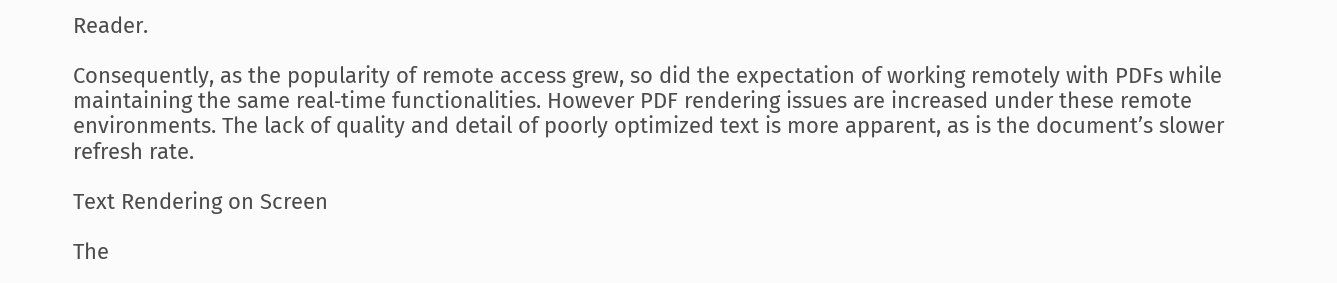Reader.

Consequently, as the popularity of remote access grew, so did the expectation of working remotely with PDFs while maintaining the same real‐time functionalities. However PDF rendering issues are increased under these remote environments. The lack of quality and detail of poorly optimized text is more apparent, as is the document’s slower refresh rate.

Text Rendering on Screen

The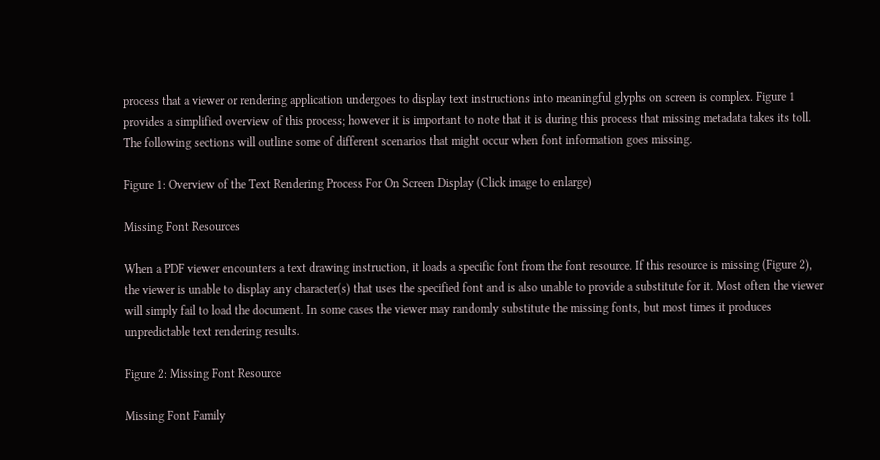process that a viewer or rendering application undergoes to display text instructions into meaningful glyphs on screen is complex. Figure 1 provides a simplified overview of this process; however it is important to note that it is during this process that missing metadata takes its toll. The following sections will outline some of different scenarios that might occur when font information goes missing.

Figure 1: Overview of the Text Rendering Process For On Screen Display (Click image to enlarge)

Missing Font Resources

When a PDF viewer encounters a text drawing instruction, it loads a specific font from the font resource. If this resource is missing (Figure 2), the viewer is unable to display any character(s) that uses the specified font and is also unable to provide a substitute for it. Most often the viewer will simply fail to load the document. In some cases the viewer may randomly substitute the missing fonts, but most times it produces unpredictable text rendering results.

Figure 2: Missing Font Resource

Missing Font Family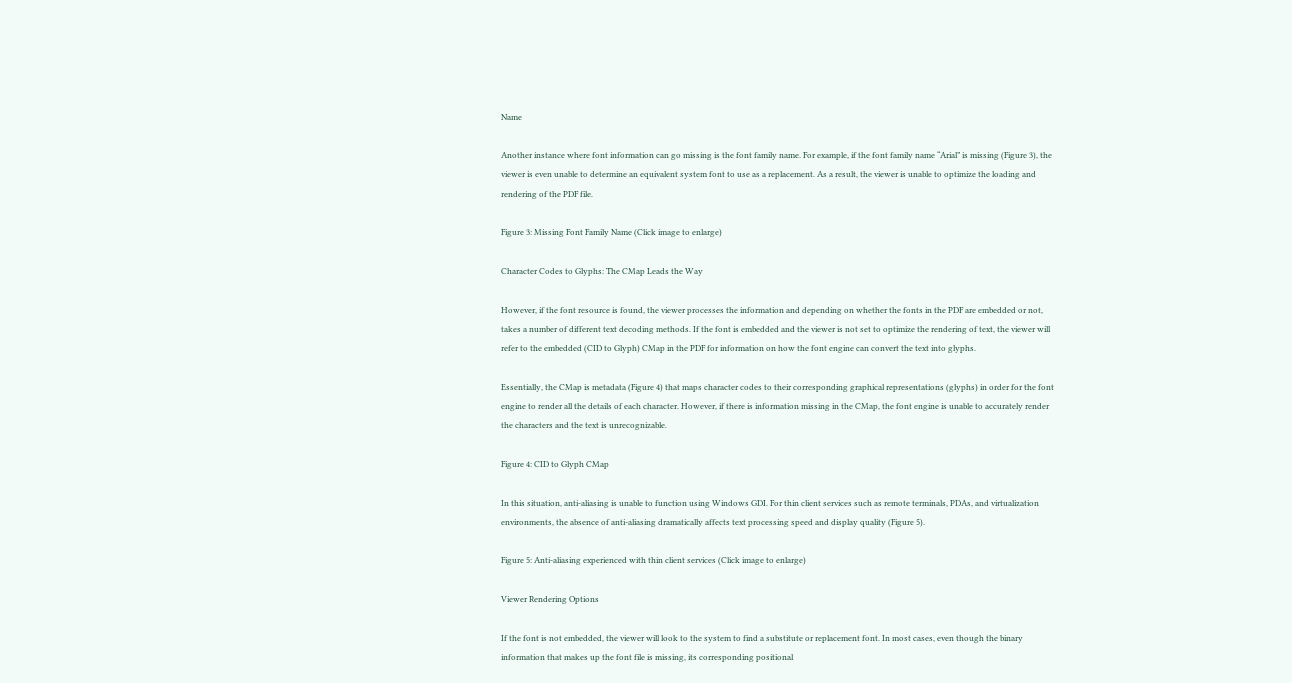Name

Another instance where font information can go missing is the font family name. For example, if the font family name “Arial” is missing (Figure 3), the viewer is even unable to determine an equivalent system font to use as a replacement. As a result, the viewer is unable to optimize the loading and rendering of the PDF file.

Figure 3: Missing Font Family Name (Click image to enlarge)

Character Codes to Glyphs: The CMap Leads the Way

However, if the font resource is found, the viewer processes the information and depending on whether the fonts in the PDF are embedded or not, takes a number of different text decoding methods. If the font is embedded and the viewer is not set to optimize the rendering of text, the viewer will refer to the embedded (CID to Glyph) CMap in the PDF for information on how the font engine can convert the text into glyphs.

Essentially, the CMap is metadata (Figure 4) that maps character codes to their corresponding graphical representations (glyphs) in order for the font engine to render all the details of each character. However, if there is information missing in the CMap, the font engine is unable to accurately render the characters and the text is unrecognizable.

Figure 4: CID to Glyph CMap

In this situation, anti‐aliasing is unable to function using Windows GDI. For thin client services such as remote terminals, PDAs, and virtualization environments, the absence of anti‐aliasing dramatically affects text processing speed and display quality (Figure 5).

Figure 5: Anti‐aliasing experienced with thin client services (Click image to enlarge)

Viewer Rendering Options

If the font is not embedded, the viewer will look to the system to find a substitute or replacement font. In most cases, even though the binary information that makes up the font file is missing, its corresponding positional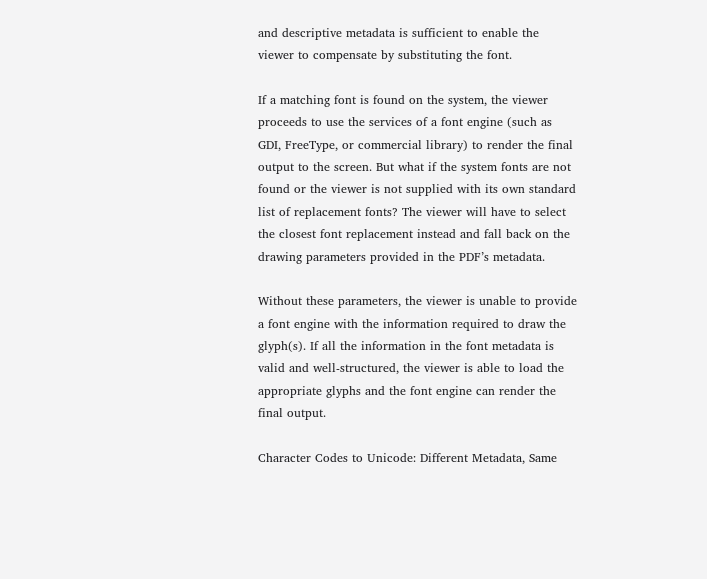and descriptive metadata is sufficient to enable the viewer to compensate by substituting the font.

If a matching font is found on the system, the viewer proceeds to use the services of a font engine (such as GDI, FreeType, or commercial library) to render the final output to the screen. But what if the system fonts are not found or the viewer is not supplied with its own standard list of replacement fonts? The viewer will have to select the closest font replacement instead and fall back on the drawing parameters provided in the PDF’s metadata.

Without these parameters, the viewer is unable to provide a font engine with the information required to draw the glyph(s). If all the information in the font metadata is valid and well‐structured, the viewer is able to load the appropriate glyphs and the font engine can render the final output.

Character Codes to Unicode: Different Metadata, Same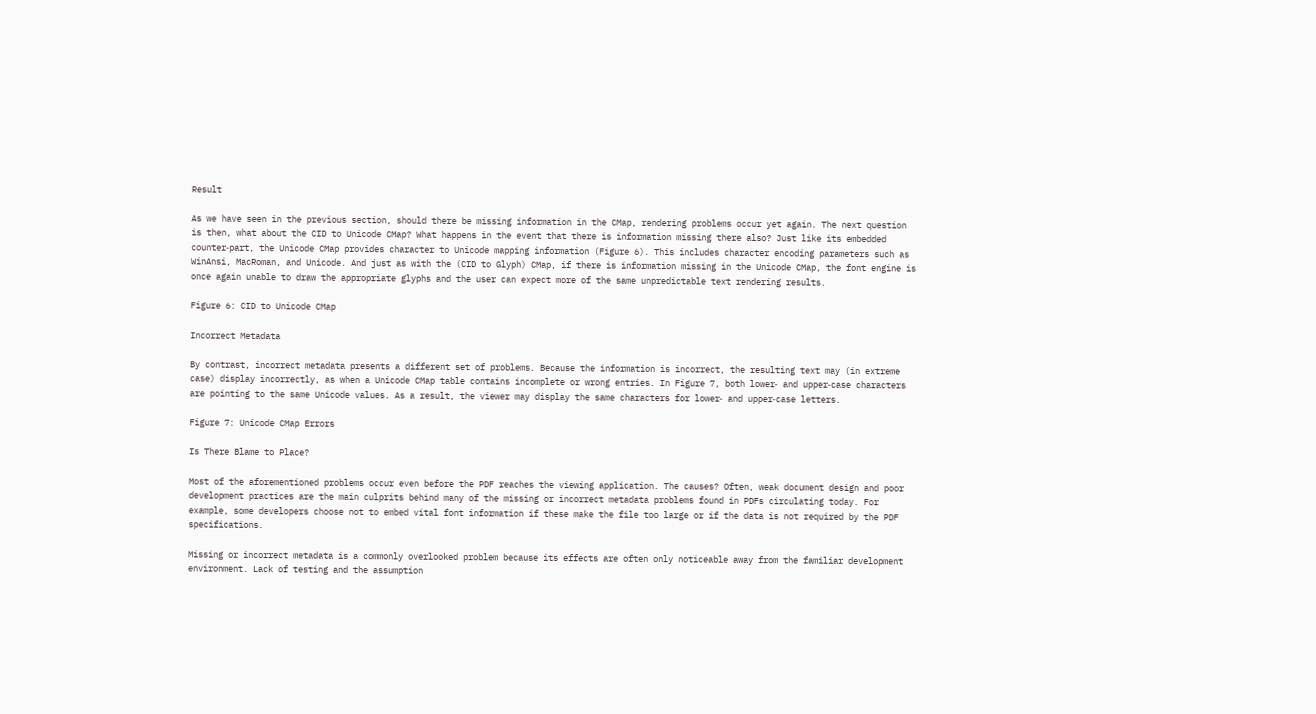Result

As we have seen in the previous section, should there be missing information in the CMap, rendering problems occur yet again. The next question is then, what about the CID to Unicode CMap? What happens in the event that there is information missing there also? Just like its embedded counter‐part, the Unicode CMap provides character to Unicode mapping information (Figure 6). This includes character encoding parameters such as WinAnsi, MacRoman, and Unicode. And just as with the (CID to Glyph) CMap, if there is information missing in the Unicode CMap, the font engine is once again unable to draw the appropriate glyphs and the user can expect more of the same unpredictable text rendering results.

Figure 6: CID to Unicode CMap

Incorrect Metadata

By contrast, incorrect metadata presents a different set of problems. Because the information is incorrect, the resulting text may (in extreme case) display incorrectly, as when a Unicode CMap table contains incomplete or wrong entries. In Figure 7, both lower‐ and upper‐case characters are pointing to the same Unicode values. As a result, the viewer may display the same characters for lower‐ and upper‐case letters.

Figure 7: Unicode CMap Errors

Is There Blame to Place?

Most of the aforementioned problems occur even before the PDF reaches the viewing application. The causes? Often, weak document design and poor development practices are the main culprits behind many of the missing or incorrect metadata problems found in PDFs circulating today. For example, some developers choose not to embed vital font information if these make the file too large or if the data is not required by the PDF specifications.

Missing or incorrect metadata is a commonly overlooked problem because its effects are often only noticeable away from the familiar development environment. Lack of testing and the assumption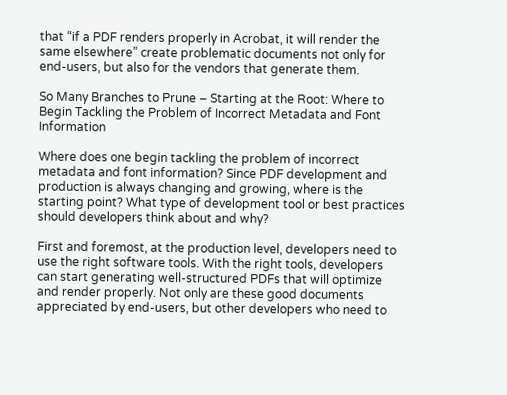that “if a PDF renders properly in Acrobat, it will render the same elsewhere” create problematic documents not only for end‐users, but also for the vendors that generate them.

So Many Branches to Prune – Starting at the Root: Where to Begin Tackling the Problem of Incorrect Metadata and Font Information

Where does one begin tackling the problem of incorrect metadata and font information? Since PDF development and production is always changing and growing, where is the starting point? What type of development tool or best practices should developers think about and why?

First and foremost, at the production level, developers need to use the right software tools. With the right tools, developers can start generating well‐structured PDFs that will optimize and render properly. Not only are these good documents appreciated by end-users, but other developers who need to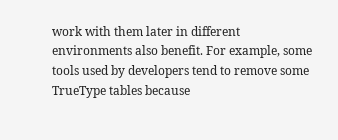work with them later in different environments also benefit. For example, some tools used by developers tend to remove some TrueType tables because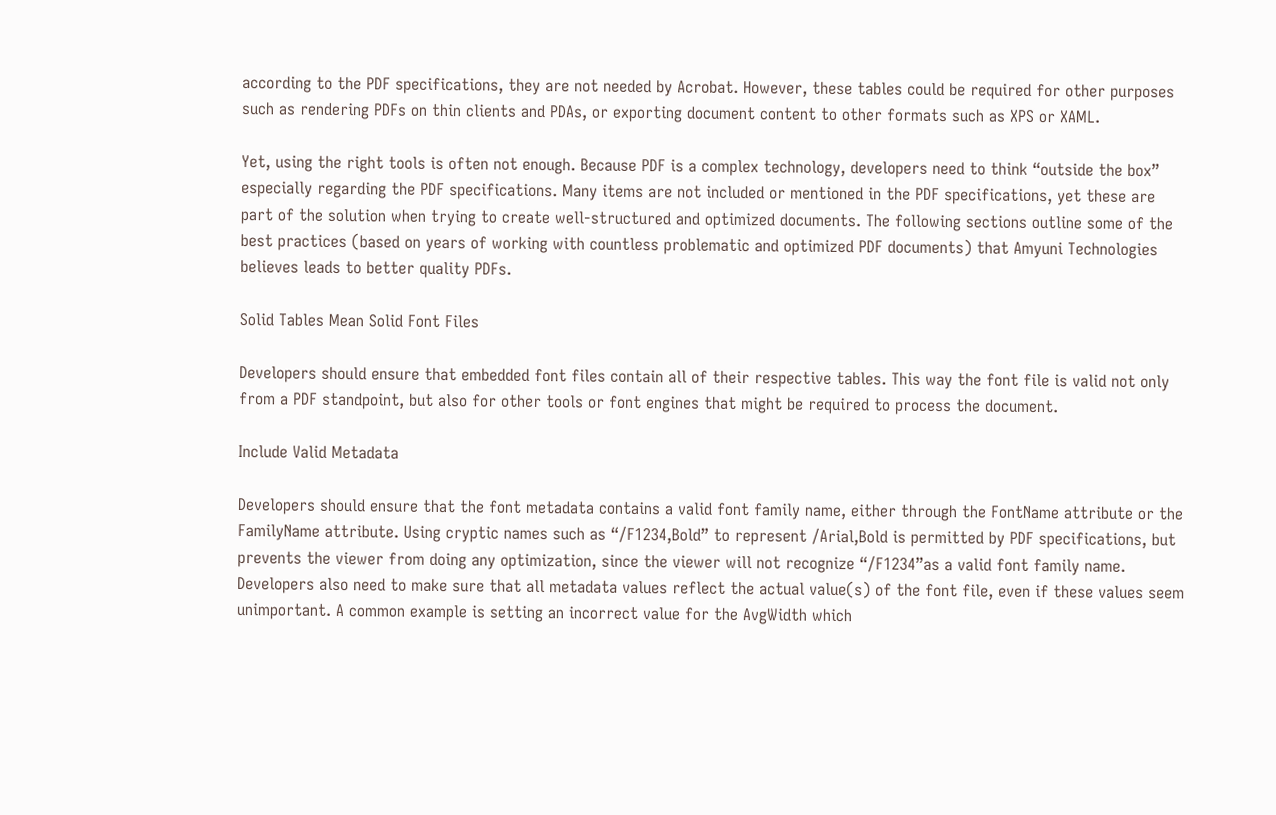according to the PDF specifications, they are not needed by Acrobat. However, these tables could be required for other purposes such as rendering PDFs on thin clients and PDAs, or exporting document content to other formats such as XPS or XAML.

Yet, using the right tools is often not enough. Because PDF is a complex technology, developers need to think “outside the box” especially regarding the PDF specifications. Many items are not included or mentioned in the PDF specifications, yet these are part of the solution when trying to create well‐structured and optimized documents. The following sections outline some of the best practices (based on years of working with countless problematic and optimized PDF documents) that Amyuni Technologies believes leads to better quality PDFs.

Solid Tables Mean Solid Font Files

Developers should ensure that embedded font files contain all of their respective tables. This way the font file is valid not only from a PDF standpoint, but also for other tools or font engines that might be required to process the document.

Include Valid Metadata

Developers should ensure that the font metadata contains a valid font family name, either through the FontName attribute or the FamilyName attribute. Using cryptic names such as “/F1234,Bold” to represent /Arial,Bold is permitted by PDF specifications, but prevents the viewer from doing any optimization, since the viewer will not recognize “/F1234”as a valid font family name. Developers also need to make sure that all metadata values reflect the actual value(s) of the font file, even if these values seem unimportant. A common example is setting an incorrect value for the AvgWidth which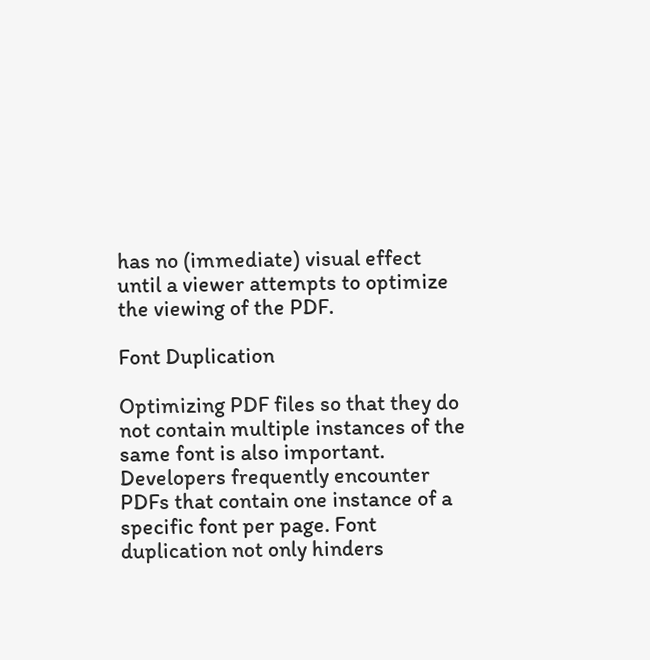has no (immediate) visual effect until a viewer attempts to optimize the viewing of the PDF.

Font Duplication

Optimizing PDF files so that they do not contain multiple instances of the same font is also important. Developers frequently encounter PDFs that contain one instance of a specific font per page. Font duplication not only hinders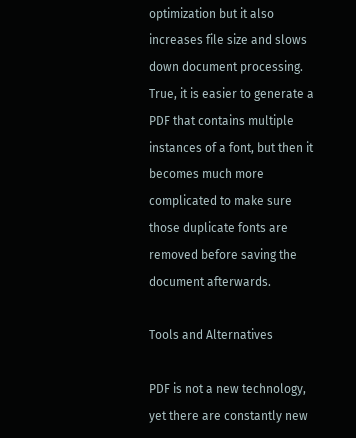optimization but it also increases file size and slows down document processing. True, it is easier to generate a PDF that contains multiple instances of a font, but then it becomes much more complicated to make sure those duplicate fonts are removed before saving the document afterwards.

Tools and Alternatives

PDF is not a new technology, yet there are constantly new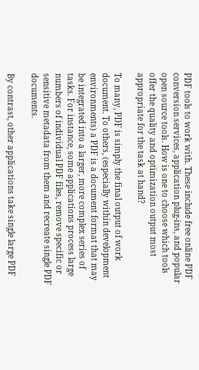PDF tools to work with. These include free online PDF conversion services, application plug‐ins, and popular open source tools. How is one to choose which tools offer the quality and optimization output most appropriate for the task at hand?

To many, PDF is simply the final output of work document. To others, (especially within development environments) a PDF is a document format that may be integrated into a larger, more complex series of tasks. For instance, some applications process large numbers of individual PDF files, remove specific or sensitive metadata from them and recreate single PDF documents.

By contrast, other applications take single large PDF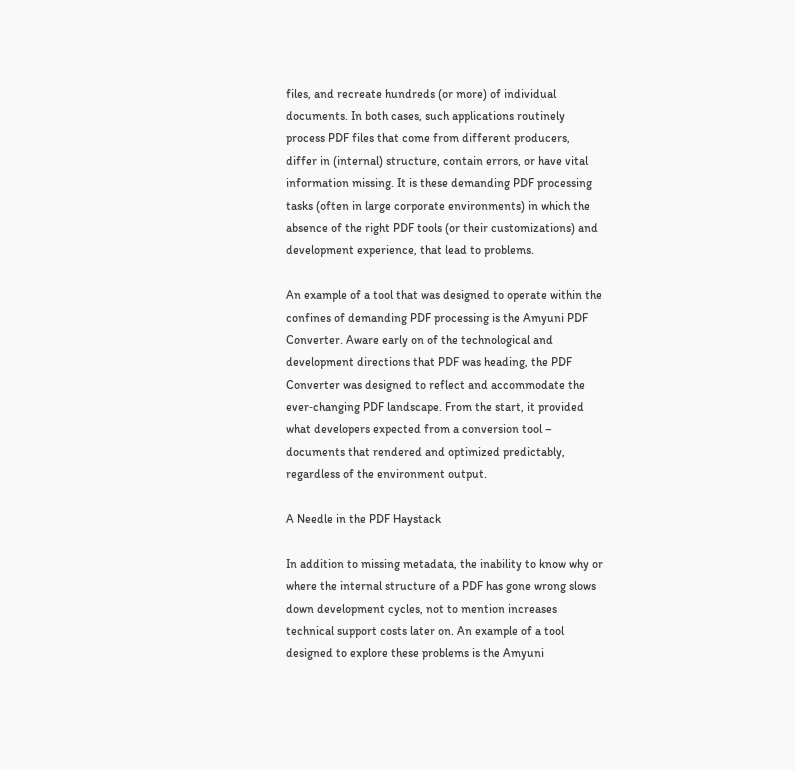files, and recreate hundreds (or more) of individual documents. In both cases, such applications routinely process PDF files that come from different producers, differ in (internal) structure, contain errors, or have vital information missing. It is these demanding PDF processing tasks (often in large corporate environments) in which the absence of the right PDF tools (or their customizations) and development experience, that lead to problems.

An example of a tool that was designed to operate within the confines of demanding PDF processing is the Amyuni PDF Converter. Aware early on of the technological and development directions that PDF was heading, the PDF Converter was designed to reflect and accommodate the ever‐changing PDF landscape. From the start, it provided what developers expected from a conversion tool – documents that rendered and optimized predictably, regardless of the environment output.

A Needle in the PDF Haystack

In addition to missing metadata, the inability to know why or where the internal structure of a PDF has gone wrong slows down development cycles, not to mention increases technical support costs later on. An example of a tool designed to explore these problems is the Amyuni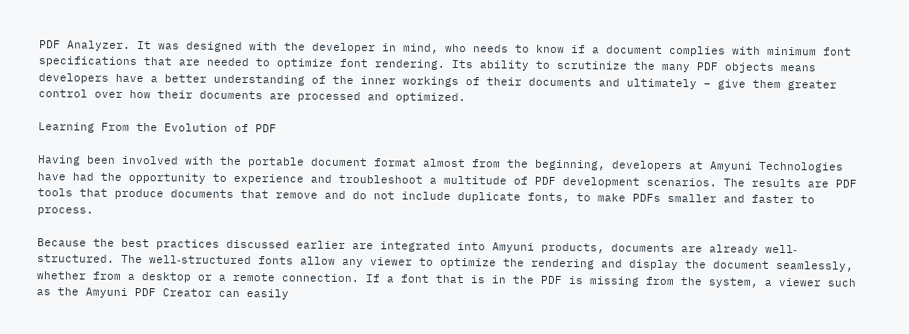PDF Analyzer. It was designed with the developer in mind, who needs to know if a document complies with minimum font specifications that are needed to optimize font rendering. Its ability to scrutinize the many PDF objects means developers have a better understanding of the inner workings of their documents and ultimately – give them greater control over how their documents are processed and optimized.

Learning From the Evolution of PDF

Having been involved with the portable document format almost from the beginning, developers at Amyuni Technologies have had the opportunity to experience and troubleshoot a multitude of PDF development scenarios. The results are PDF tools that produce documents that remove and do not include duplicate fonts, to make PDFs smaller and faster to process.

Because the best practices discussed earlier are integrated into Amyuni products, documents are already well‐structured. The well‐structured fonts allow any viewer to optimize the rendering and display the document seamlessly, whether from a desktop or a remote connection. If a font that is in the PDF is missing from the system, a viewer such as the Amyuni PDF Creator can easily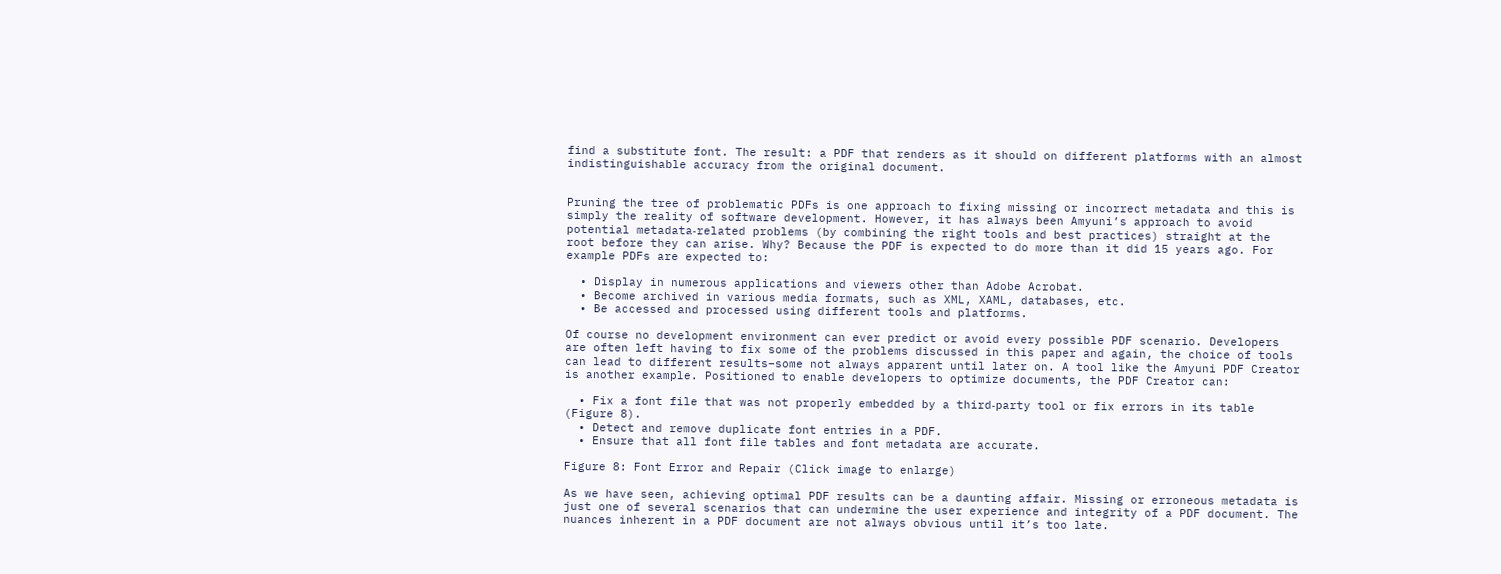find a substitute font. The result: a PDF that renders as it should on different platforms with an almost indistinguishable accuracy from the original document.


Pruning the tree of problematic PDFs is one approach to fixing missing or incorrect metadata and this is simply the reality of software development. However, it has always been Amyuni’s approach to avoid potential metadata‐related problems (by combining the right tools and best practices) straight at the root before they can arise. Why? Because the PDF is expected to do more than it did 15 years ago. For example PDFs are expected to:

  • Display in numerous applications and viewers other than Adobe Acrobat.
  • Become archived in various media formats, such as XML, XAML, databases, etc.
  • Be accessed and processed using different tools and platforms.

Of course no development environment can ever predict or avoid every possible PDF scenario. Developers are often left having to fix some of the problems discussed in this paper and again, the choice of tools can lead to different results–some not always apparent until later on. A tool like the Amyuni PDF Creator is another example. Positioned to enable developers to optimize documents, the PDF Creator can:

  • Fix a font file that was not properly embedded by a third‐party tool or fix errors in its table (Figure 8).
  • Detect and remove duplicate font entries in a PDF.
  • Ensure that all font file tables and font metadata are accurate.

Figure 8: Font Error and Repair (Click image to enlarge)

As we have seen, achieving optimal PDF results can be a daunting affair. Missing or erroneous metadata is just one of several scenarios that can undermine the user experience and integrity of a PDF document. The nuances inherent in a PDF document are not always obvious until it’s too late.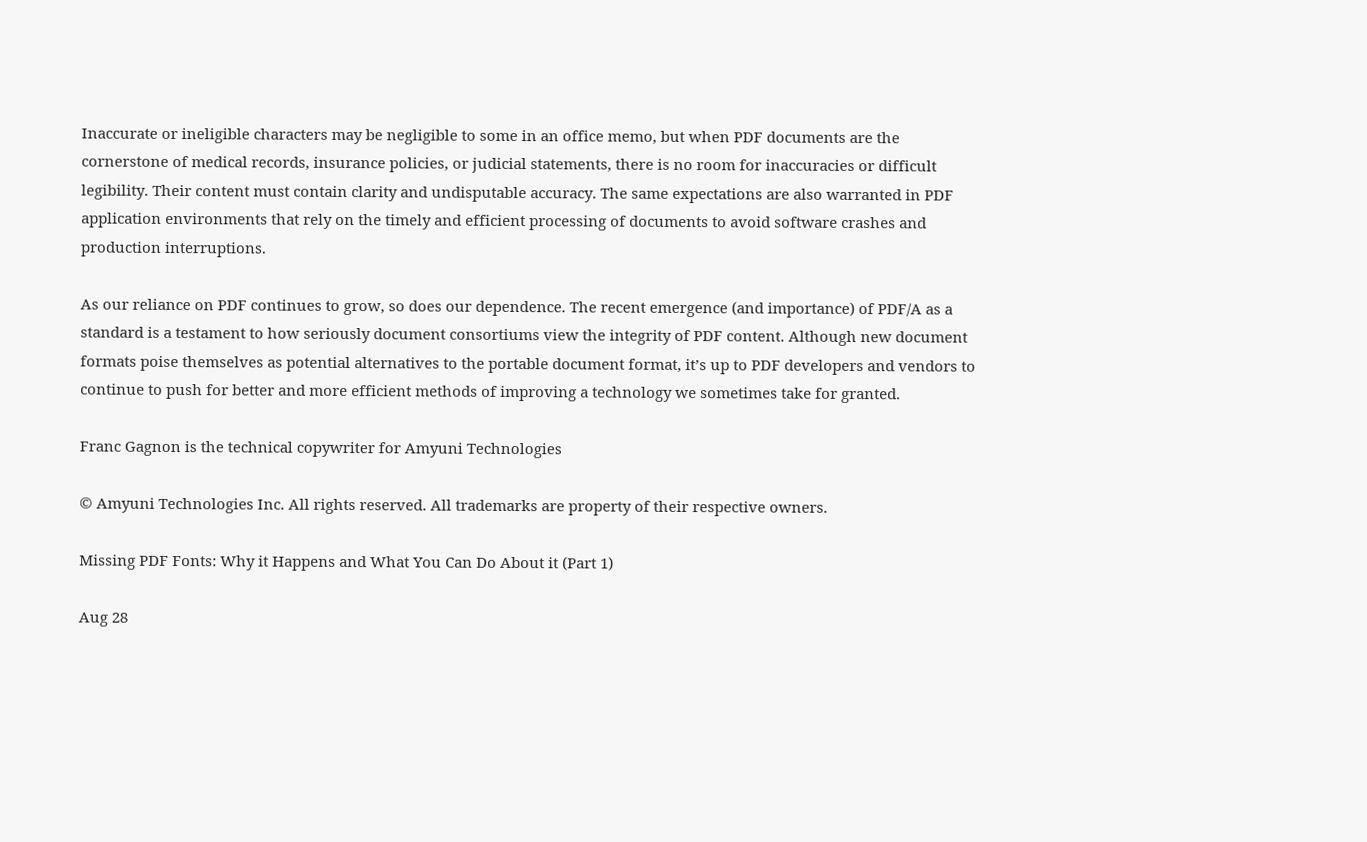Inaccurate or ineligible characters may be negligible to some in an office memo, but when PDF documents are the cornerstone of medical records, insurance policies, or judicial statements, there is no room for inaccuracies or difficult legibility. Their content must contain clarity and undisputable accuracy. The same expectations are also warranted in PDF application environments that rely on the timely and efficient processing of documents to avoid software crashes and production interruptions.

As our reliance on PDF continues to grow, so does our dependence. The recent emergence (and importance) of PDF/A as a standard is a testament to how seriously document consortiums view the integrity of PDF content. Although new document formats poise themselves as potential alternatives to the portable document format, it’s up to PDF developers and vendors to continue to push for better and more efficient methods of improving a technology we sometimes take for granted.

Franc Gagnon is the technical copywriter for Amyuni Technologies

© Amyuni Technologies Inc. All rights reserved. All trademarks are property of their respective owners.

Missing PDF Fonts: Why it Happens and What You Can Do About it (Part 1)

Aug 28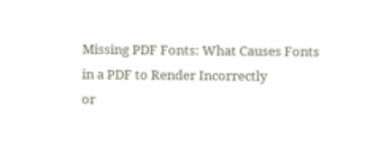Missing PDF Fonts: What Causes Fonts in a PDF to Render Incorrectly
or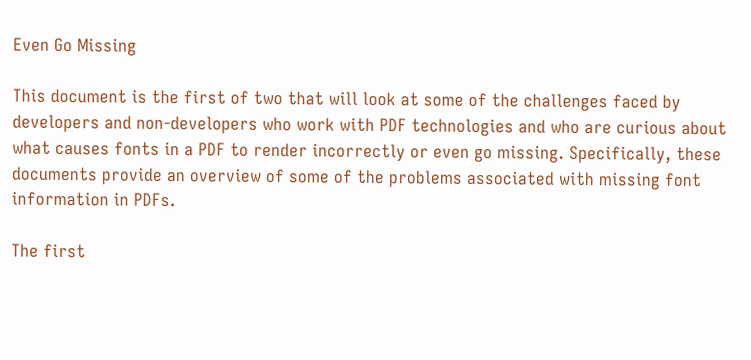Even Go Missing

This document is the first of two that will look at some of the challenges faced by developers and non-developers who work with PDF technologies and who are curious about what causes fonts in a PDF to render incorrectly or even go missing. Specifically, these documents provide an overview of some of the problems associated with missing font information in PDFs.

The first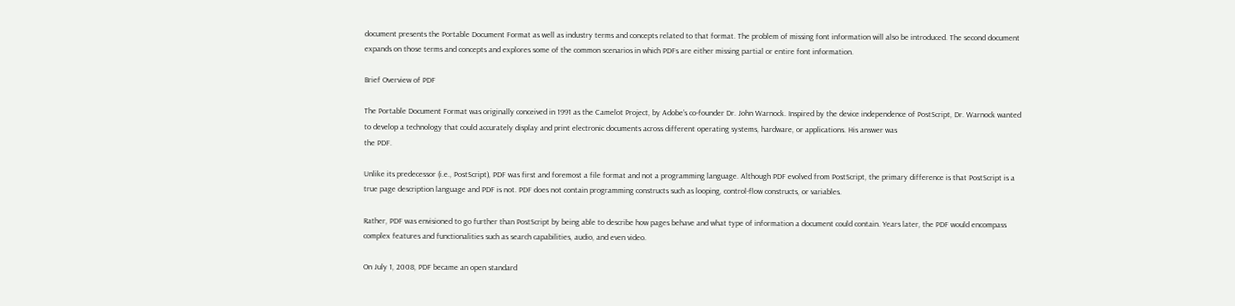document presents the Portable Document Format as well as industry terms and concepts related to that format. The problem of missing font information will also be introduced. The second document expands on those terms and concepts and explores some of the common scenarios in which PDFs are either missing partial or entire font information.

Brief Overview of PDF

The Portable Document Format was originally conceived in 1991 as the Camelot Project, by Adobe’s co-founder Dr. John Warnock. Inspired by the device independence of PostScript, Dr. Warnock wanted to develop a technology that could accurately display and print electronic documents across different operating systems, hardware, or applications. His answer was
the PDF.

Unlike its predecessor (i.e., PostScript), PDF was first and foremost a file format and not a programming language. Although PDF evolved from PostScript, the primary difference is that PostScript is a true page description language and PDF is not. PDF does not contain programming constructs such as looping, control-flow constructs, or variables.

Rather, PDF was envisioned to go further than PostScript by being able to describe how pages behave and what type of information a document could contain. Years later, the PDF would encompass complex features and functionalities such as search capabilities, audio, and even video.

On July 1, 2008, PDF became an open standard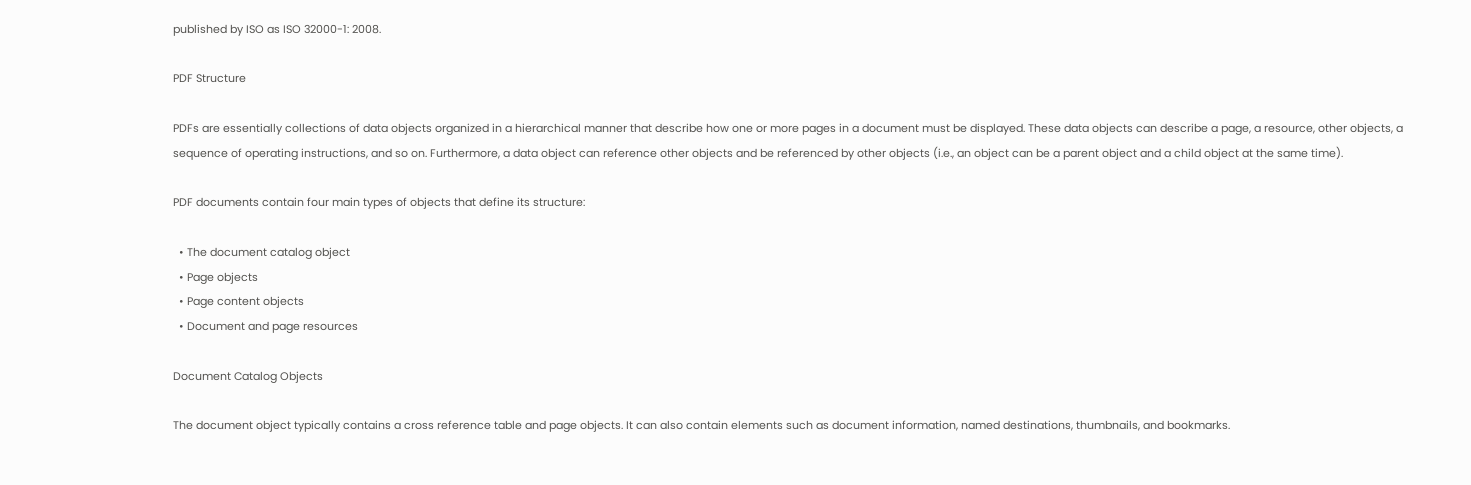published by ISO as ISO 32000-1: 2008.

PDF Structure

PDFs are essentially collections of data objects organized in a hierarchical manner that describe how one or more pages in a document must be displayed. These data objects can describe a page, a resource, other objects, a sequence of operating instructions, and so on. Furthermore, a data object can reference other objects and be referenced by other objects (i.e., an object can be a parent object and a child object at the same time).

PDF documents contain four main types of objects that define its structure:

  • The document catalog object
  • Page objects
  • Page content objects
  • Document and page resources

Document Catalog Objects

The document object typically contains a cross reference table and page objects. It can also contain elements such as document information, named destinations, thumbnails, and bookmarks.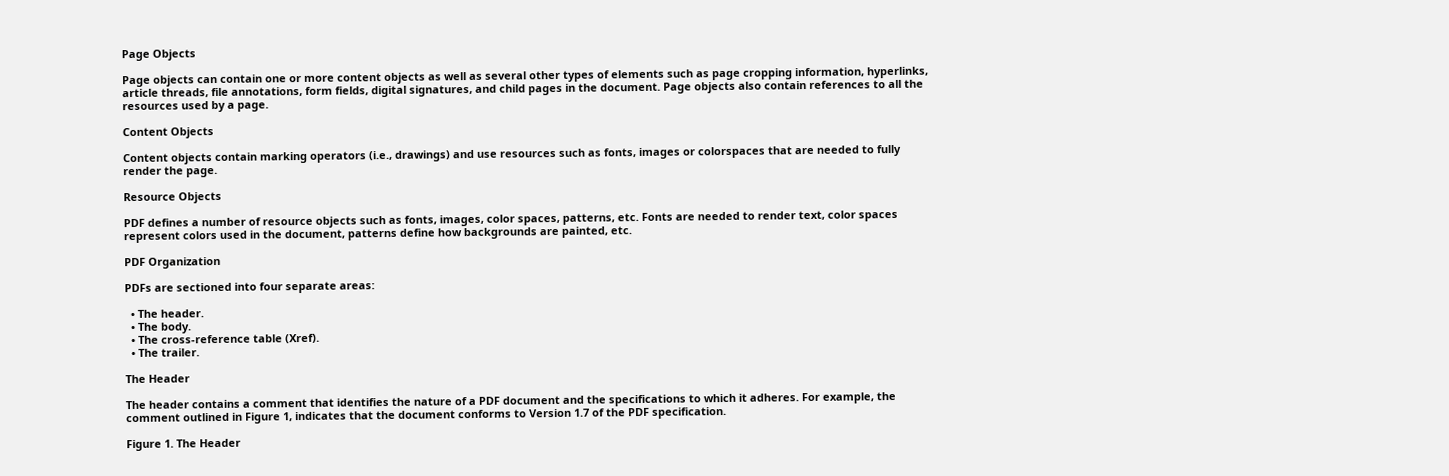Page Objects

Page objects can contain one or more content objects as well as several other types of elements such as page cropping information, hyperlinks, article threads, file annotations, form fields, digital signatures, and child pages in the document. Page objects also contain references to all the resources used by a page.

Content Objects

Content objects contain marking operators (i.e., drawings) and use resources such as fonts, images or colorspaces that are needed to fully render the page.

Resource Objects

PDF defines a number of resource objects such as fonts, images, color spaces, patterns, etc. Fonts are needed to render text, color spaces represent colors used in the document, patterns define how backgrounds are painted, etc.

PDF Organization

PDFs are sectioned into four separate areas:

  • The header.
  • The body.
  • The cross-reference table (Xref).
  • The trailer.

The Header

The header contains a comment that identifies the nature of a PDF document and the specifications to which it adheres. For example, the comment outlined in Figure 1, indicates that the document conforms to Version 1.7 of the PDF specification.

Figure 1. The Header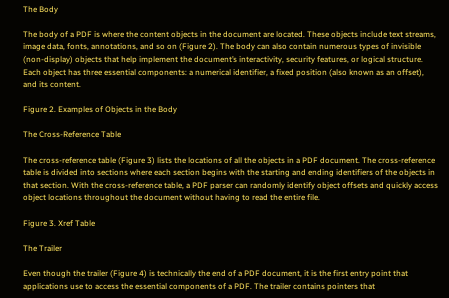The Body

The body of a PDF is where the content objects in the document are located. These objects include text streams, image data, fonts, annotations, and so on (Figure 2). The body can also contain numerous types of invisible (non-display) objects that help implement the document’s interactivity, security features, or logical structure. Each object has three essential components: a numerical identifier, a fixed position (also known as an offset), and its content.

Figure 2. Examples of Objects in the Body

The Cross-Reference Table

The cross-reference table (Figure 3) lists the locations of all the objects in a PDF document. The cross-reference table is divided into sections where each section begins with the starting and ending identifiers of the objects in that section. With the cross-reference table, a PDF parser can randomly identify object offsets and quickly access object locations throughout the document without having to read the entire file.

Figure 3. Xref Table

The Trailer

Even though the trailer (Figure 4) is technically the end of a PDF document, it is the first entry point that applications use to access the essential components of a PDF. The trailer contains pointers that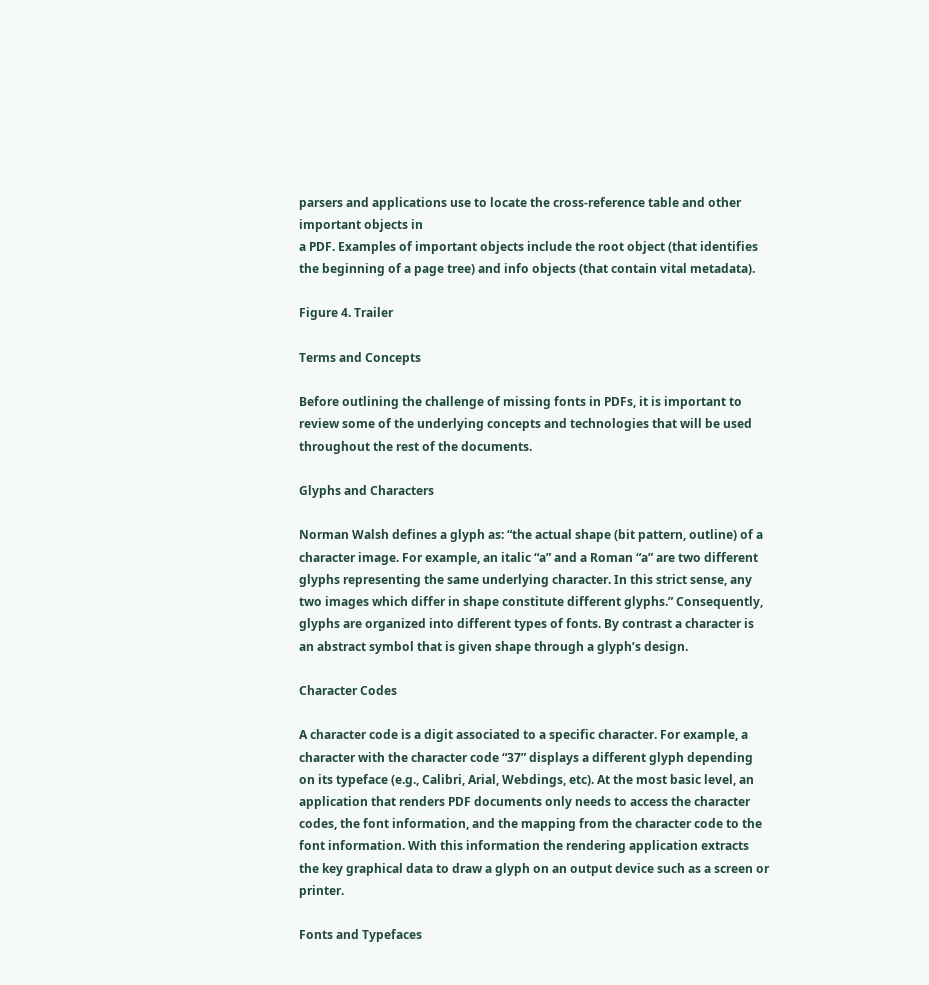parsers and applications use to locate the cross-reference table and other important objects in
a PDF. Examples of important objects include the root object (that identifies the beginning of a page tree) and info objects (that contain vital metadata).

Figure 4. Trailer

Terms and Concepts

Before outlining the challenge of missing fonts in PDFs, it is important to review some of the underlying concepts and technologies that will be used throughout the rest of the documents.

Glyphs and Characters

Norman Walsh defines a glyph as: “the actual shape (bit pattern, outline) of a character image. For example, an italic “a” and a Roman “a” are two different glyphs representing the same underlying character. In this strict sense, any two images which differ in shape constitute different glyphs.” Consequently, glyphs are organized into different types of fonts. By contrast a character is an abstract symbol that is given shape through a glyph’s design.

Character Codes

A character code is a digit associated to a specific character. For example, a character with the character code “37” displays a different glyph depending on its typeface (e.g., Calibri, Arial, Webdings, etc). At the most basic level, an application that renders PDF documents only needs to access the character codes, the font information, and the mapping from the character code to the font information. With this information the rendering application extracts the key graphical data to draw a glyph on an output device such as a screen or printer.

Fonts and Typefaces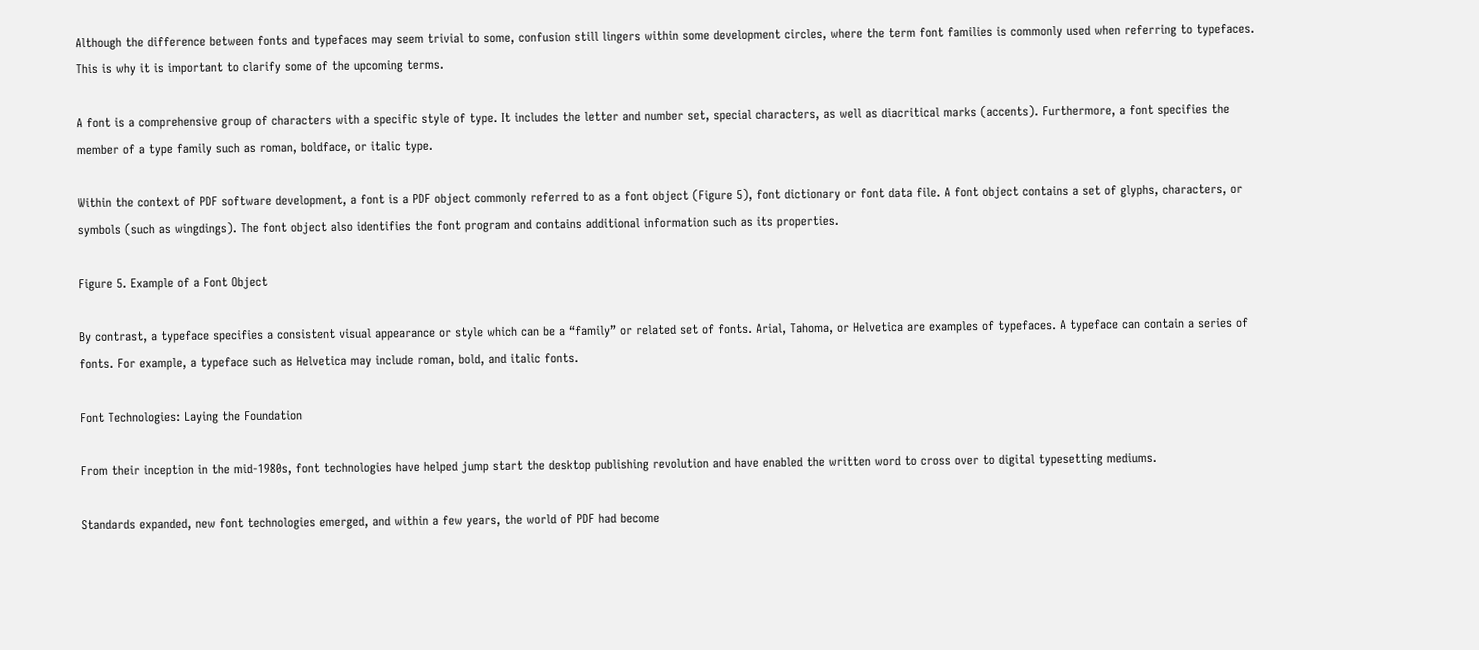Although the difference between fonts and typefaces may seem trivial to some, confusion still lingers within some development circles, where the term font families is commonly used when referring to typefaces. This is why it is important to clarify some of the upcoming terms.

A font is a comprehensive group of characters with a specific style of type. It includes the letter and number set, special characters, as well as diacritical marks (accents). Furthermore, a font specifies the member of a type family such as roman, boldface, or italic type.

Within the context of PDF software development, a font is a PDF object commonly referred to as a font object (Figure 5), font dictionary or font data file. A font object contains a set of glyphs, characters, or symbols (such as wingdings). The font object also identifies the font program and contains additional information such as its properties.

Figure 5. Example of a Font Object

By contrast, a typeface specifies a consistent visual appearance or style which can be a “family” or related set of fonts. Arial, Tahoma, or Helvetica are examples of typefaces. A typeface can contain a series of fonts. For example, a typeface such as Helvetica may include roman, bold, and italic fonts.

Font Technologies: Laying the Foundation

From their inception in the mid-1980s, font technologies have helped jump start the desktop publishing revolution and have enabled the written word to cross over to digital typesetting mediums.

Standards expanded, new font technologies emerged, and within a few years, the world of PDF had become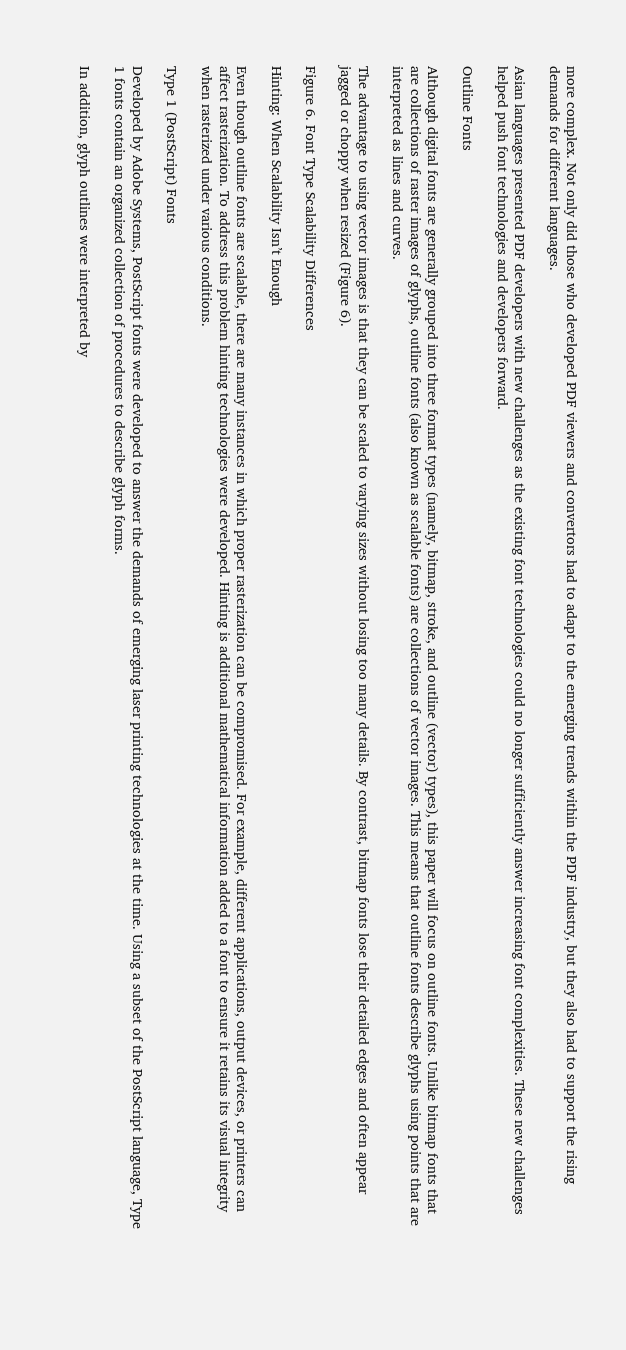more complex. Not only did those who developed PDF viewers and convertors had to adapt to the emerging trends within the PDF industry, but they also had to support the rising demands for different languages.

Asian languages presented PDF developers with new challenges as the existing font technologies could no longer sufficiently answer increasing font complexities. These new challenges helped push font technologies and developers forward.

Outline Fonts

Although digital fonts are generally grouped into three format types (namely, bitmap, stroke, and outline (vector) types), this paper will focus on outline fonts. Unlike bitmap fonts that are collections of raster images of glyphs, outline fonts (also known as scalable fonts) are collections of vector images. This means that outline fonts describe glyphs using points that are interpreted as lines and curves.

The advantage to using vector images is that they can be scaled to varying sizes without losing too many details. By contrast, bitmap fonts lose their detailed edges and often appear jagged or choppy when resized (Figure 6).

Figure 6. Font Type Scalability Differences

Hinting: When Scalability Isn’t Enough

Even though outline fonts are scalable, there are many instances in which proper rasterization can be compromised. For example, different applications, output devices, or printers can affect rasterization. To address this problem hinting technologies were developed. Hinting is additional mathematical information added to a font to ensure it retains its visual integrity when rasterized under various conditions.

Type 1 (PostScript) Fonts

Developed by Adobe Systems, PostScript fonts were developed to answer the demands of emerging laser printing technologies at the time. Using a subset of the PostScript language, Type 1 fonts contain an organized collection of procedures to describe glyph forms.

In addition, glyph outlines were interpreted by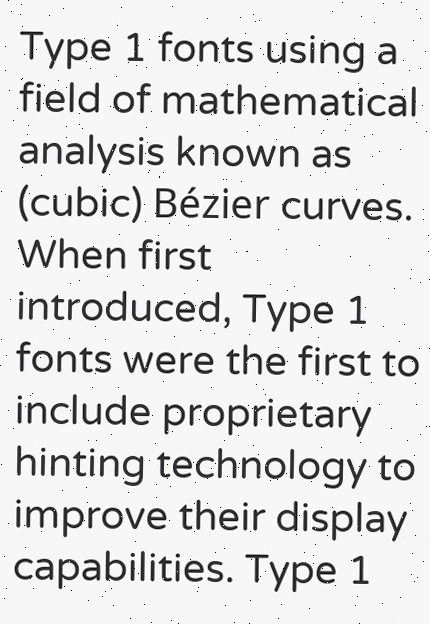Type 1 fonts using a field of mathematical analysis known as (cubic) Bézier curves. When first introduced, Type 1 fonts were the first to include proprietary hinting technology to improve their display capabilities. Type 1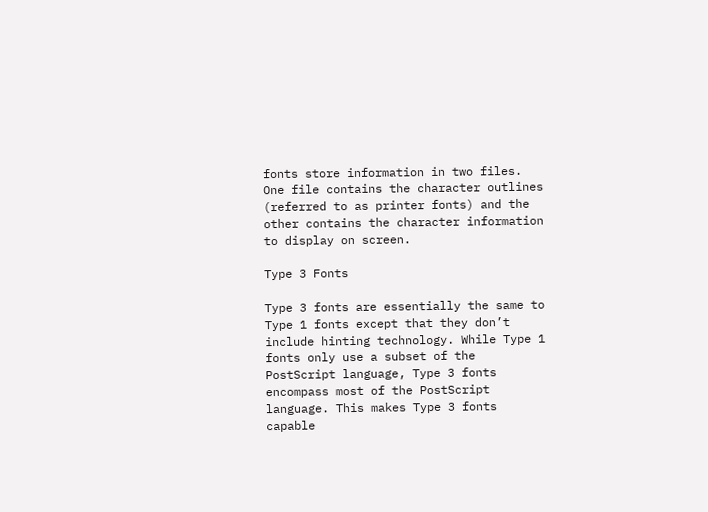fonts store information in two files. One file contains the character outlines (referred to as printer fonts) and the other contains the character information to display on screen.

Type 3 Fonts

Type 3 fonts are essentially the same to Type 1 fonts except that they don’t include hinting technology. While Type 1 fonts only use a subset of the PostScript language, Type 3 fonts encompass most of the PostScript language. This makes Type 3 fonts capable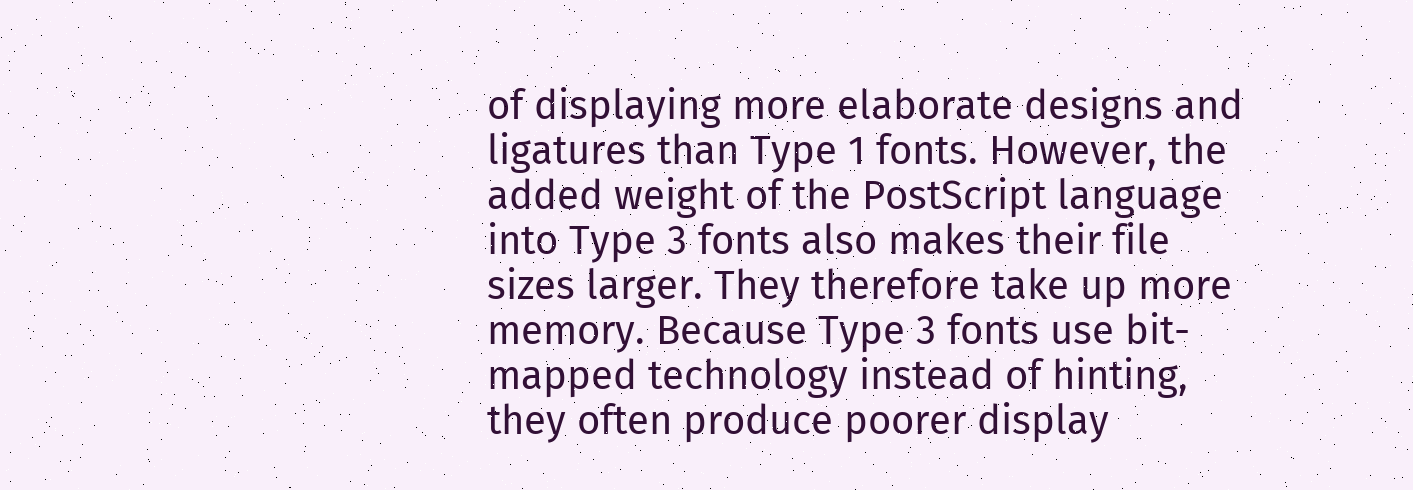of displaying more elaborate designs and ligatures than Type 1 fonts. However, the added weight of the PostScript language into Type 3 fonts also makes their file sizes larger. They therefore take up more memory. Because Type 3 fonts use bit-mapped technology instead of hinting, they often produce poorer display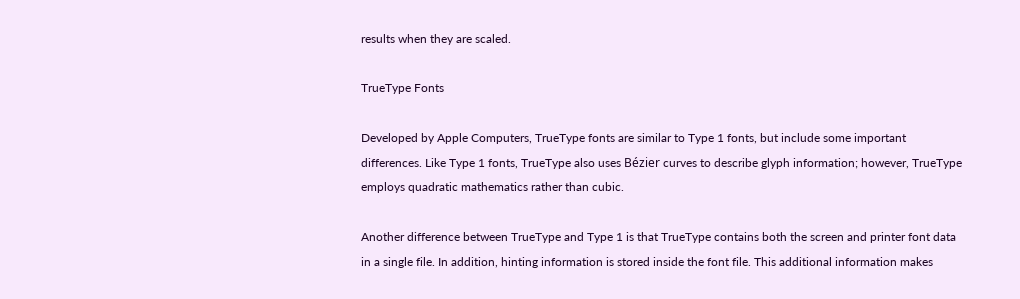results when they are scaled.

TrueType Fonts

Developed by Apple Computers, TrueType fonts are similar to Type 1 fonts, but include some important differences. Like Type 1 fonts, TrueType also uses Bézier curves to describe glyph information; however, TrueType employs quadratic mathematics rather than cubic.

Another difference between TrueType and Type 1 is that TrueType contains both the screen and printer font data in a single file. In addition, hinting information is stored inside the font file. This additional information makes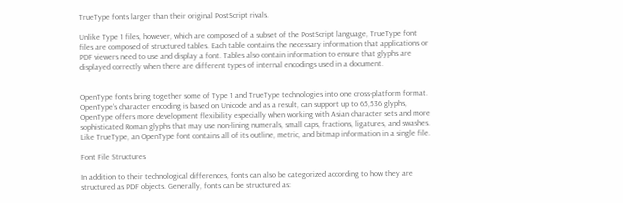TrueType fonts larger than their original PostScript rivals.

Unlike Type 1 files, however, which are composed of a subset of the PostScript language, TrueType font files are composed of structured tables. Each table contains the necessary information that applications or PDF viewers need to use and display a font. Tables also contain information to ensure that glyphs are displayed correctly when there are different types of internal encodings used in a document.


OpenType fonts bring together some of Type 1 and TrueType technologies into one cross-platform format. OpenType’s character encoding is based on Unicode and as a result, can support up to 65,536 glyphs, OpenType offers more development flexibility especially when working with Asian character sets and more sophisticated Roman glyphs that may use non-lining numerals, small caps, fractions, ligatures, and swashes. Like TrueType, an OpenType font contains all of its outline, metric, and bitmap information in a single file.

Font File Structures

In addition to their technological differences, fonts can also be categorized according to how they are structured as PDF objects. Generally, fonts can be structured as: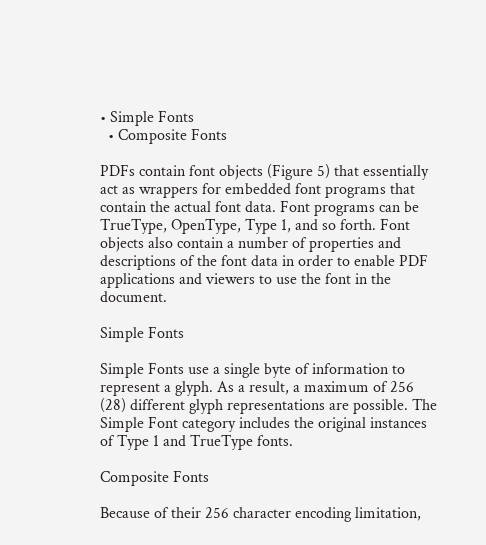• Simple Fonts
  • Composite Fonts

PDFs contain font objects (Figure 5) that essentially act as wrappers for embedded font programs that contain the actual font data. Font programs can be TrueType, OpenType, Type 1, and so forth. Font objects also contain a number of properties and descriptions of the font data in order to enable PDF applications and viewers to use the font in the document.

Simple Fonts

Simple Fonts use a single byte of information to represent a glyph. As a result, a maximum of 256 (28) different glyph representations are possible. The Simple Font category includes the original instances of Type 1 and TrueType fonts.

Composite Fonts

Because of their 256 character encoding limitation,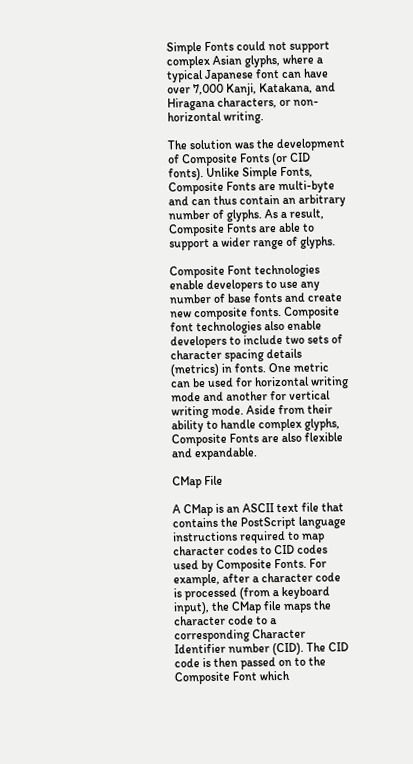Simple Fonts could not support complex Asian glyphs, where a typical Japanese font can have over 7,000 Kanji, Katakana, and Hiragana characters, or non-horizontal writing.

The solution was the development of Composite Fonts (or CID fonts). Unlike Simple Fonts, Composite Fonts are multi-byte and can thus contain an arbitrary number of glyphs. As a result, Composite Fonts are able to support a wider range of glyphs.

Composite Font technologies enable developers to use any number of base fonts and create new composite fonts. Composite font technologies also enable developers to include two sets of character spacing details (metrics) in fonts. One metric can be used for horizontal writing mode and another for vertical writing mode. Aside from their ability to handle complex glyphs, Composite Fonts are also flexible
and expandable.

CMap File

A CMap is an ASCII text file that contains the PostScript language instructions required to map character codes to CID codes used by Composite Fonts. For example, after a character code is processed (from a keyboard input), the CMap file maps the character code to a corresponding Character Identifier number (CID). The CID code is then passed on to the Composite Font which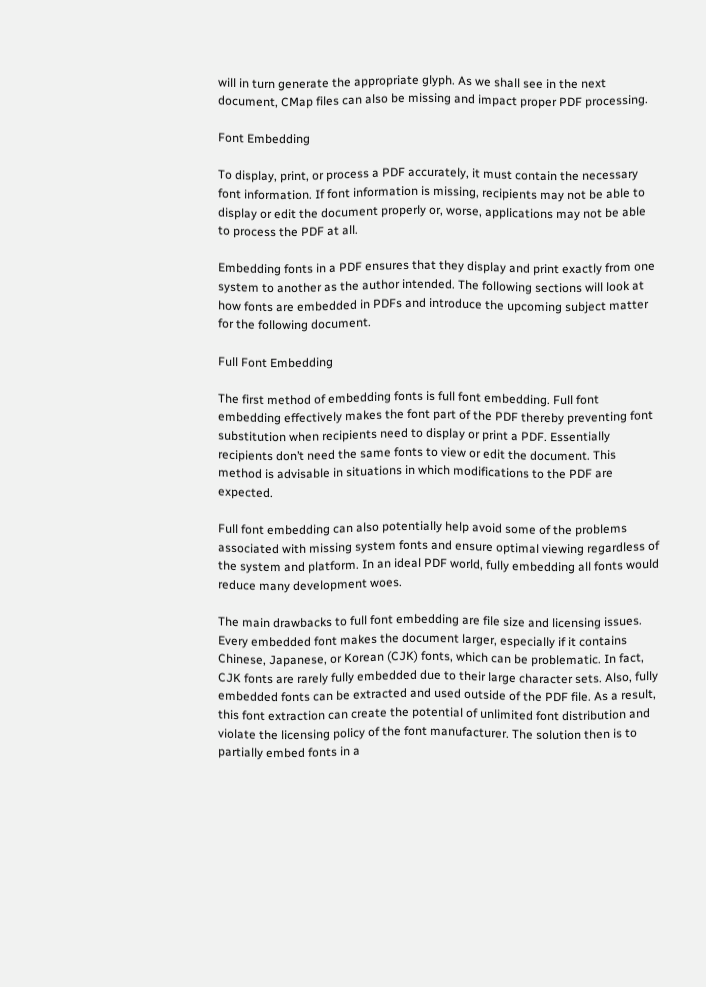will in turn generate the appropriate glyph. As we shall see in the next document, CMap files can also be missing and impact proper PDF processing.

Font Embedding

To display, print, or process a PDF accurately, it must contain the necessary font information. If font information is missing, recipients may not be able to display or edit the document properly or, worse, applications may not be able to process the PDF at all.

Embedding fonts in a PDF ensures that they display and print exactly from one system to another as the author intended. The following sections will look at how fonts are embedded in PDFs and introduce the upcoming subject matter for the following document.

Full Font Embedding

The first method of embedding fonts is full font embedding. Full font embedding effectively makes the font part of the PDF thereby preventing font substitution when recipients need to display or print a PDF. Essentially recipients don’t need the same fonts to view or edit the document. This method is advisable in situations in which modifications to the PDF are expected.

Full font embedding can also potentially help avoid some of the problems associated with missing system fonts and ensure optimal viewing regardless of the system and platform. In an ideal PDF world, fully embedding all fonts would reduce many development woes.

The main drawbacks to full font embedding are file size and licensing issues. Every embedded font makes the document larger, especially if it contains Chinese, Japanese, or Korean (CJK) fonts, which can be problematic. In fact, CJK fonts are rarely fully embedded due to their large character sets. Also, fully embedded fonts can be extracted and used outside of the PDF file. As a result, this font extraction can create the potential of unlimited font distribution and violate the licensing policy of the font manufacturer. The solution then is to partially embed fonts in a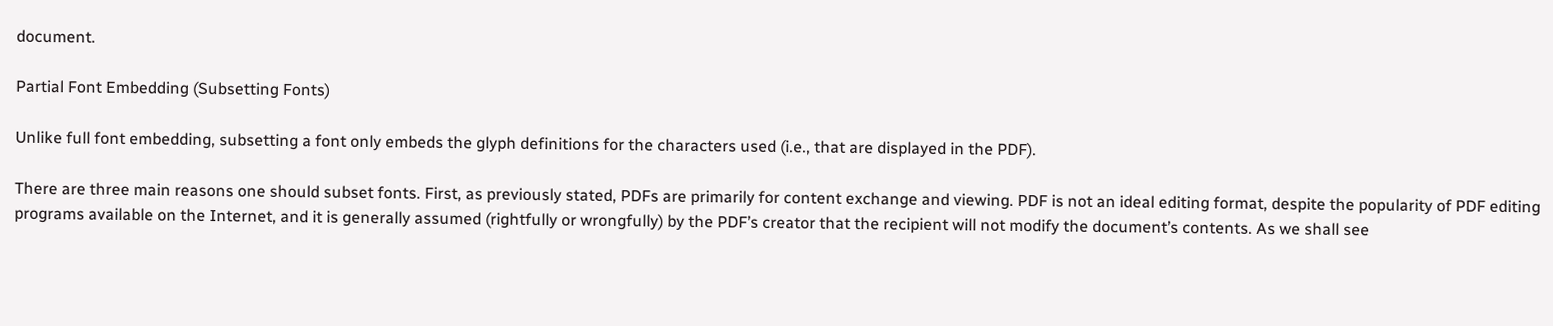document.

Partial Font Embedding (Subsetting Fonts)

Unlike full font embedding, subsetting a font only embeds the glyph definitions for the characters used (i.e., that are displayed in the PDF).

There are three main reasons one should subset fonts. First, as previously stated, PDFs are primarily for content exchange and viewing. PDF is not an ideal editing format, despite the popularity of PDF editing programs available on the Internet, and it is generally assumed (rightfully or wrongfully) by the PDF’s creator that the recipient will not modify the document’s contents. As we shall see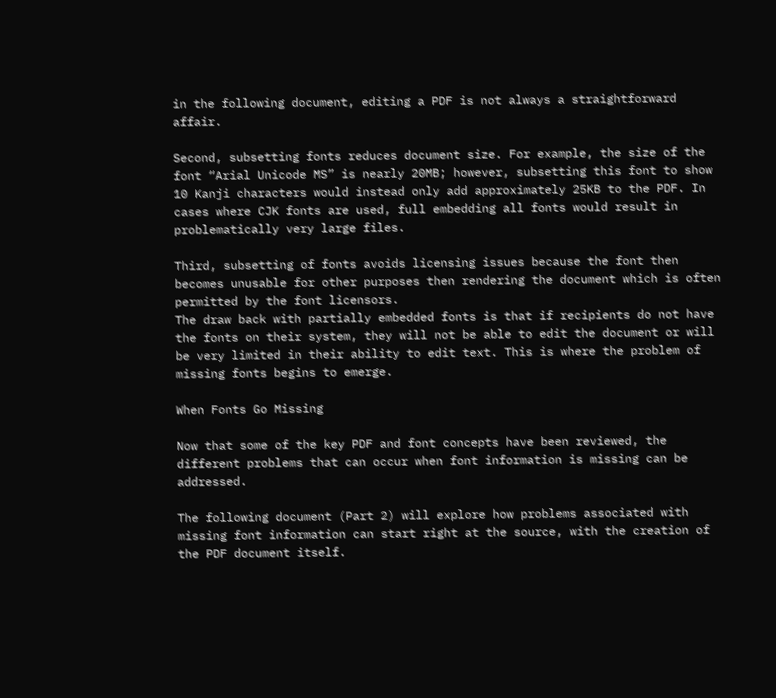in the following document, editing a PDF is not always a straightforward affair.

Second, subsetting fonts reduces document size. For example, the size of the font “Arial Unicode MS” is nearly 20MB; however, subsetting this font to show 10 Kanji characters would instead only add approximately 25KB to the PDF. In cases where CJK fonts are used, full embedding all fonts would result in problematically very large files.

Third, subsetting of fonts avoids licensing issues because the font then becomes unusable for other purposes then rendering the document which is often permitted by the font licensors.
The draw back with partially embedded fonts is that if recipients do not have the fonts on their system, they will not be able to edit the document or will be very limited in their ability to edit text. This is where the problem of missing fonts begins to emerge.

When Fonts Go Missing

Now that some of the key PDF and font concepts have been reviewed, the different problems that can occur when font information is missing can be addressed.

The following document (Part 2) will explore how problems associated with missing font information can start right at the source, with the creation of the PDF document itself.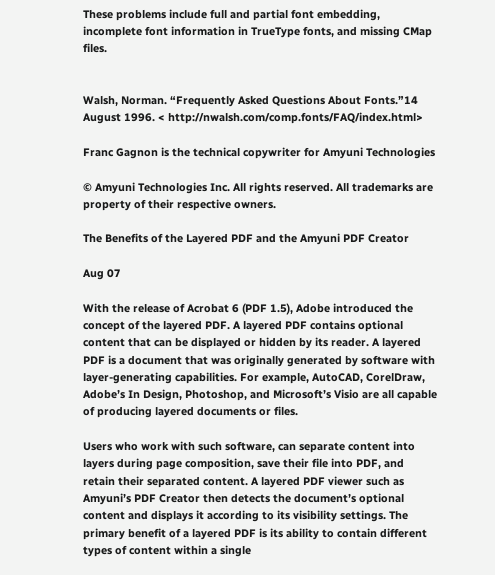These problems include full and partial font embedding, incomplete font information in TrueType fonts, and missing CMap files.


Walsh, Norman. “Frequently Asked Questions About Fonts.”14 August 1996. < http://nwalsh.com/comp.fonts/FAQ/index.html>

Franc Gagnon is the technical copywriter for Amyuni Technologies

© Amyuni Technologies Inc. All rights reserved. All trademarks are property of their respective owners.

The Benefits of the Layered PDF and the Amyuni PDF Creator

Aug 07

With the release of Acrobat 6 (PDF 1.5), Adobe introduced the concept of the layered PDF. A layered PDF contains optional content that can be displayed or hidden by its reader. A layered PDF is a document that was originally generated by software with layer-generating capabilities. For example, AutoCAD, CorelDraw, Adobe’s In Design, Photoshop, and Microsoft’s Visio are all capable of producing layered documents or files.

Users who work with such software, can separate content into layers during page composition, save their file into PDF, and retain their separated content. A layered PDF viewer such as Amyuni’s PDF Creator then detects the document’s optional content and displays it according to its visibility settings. The primary benefit of a layered PDF is its ability to contain different types of content within a single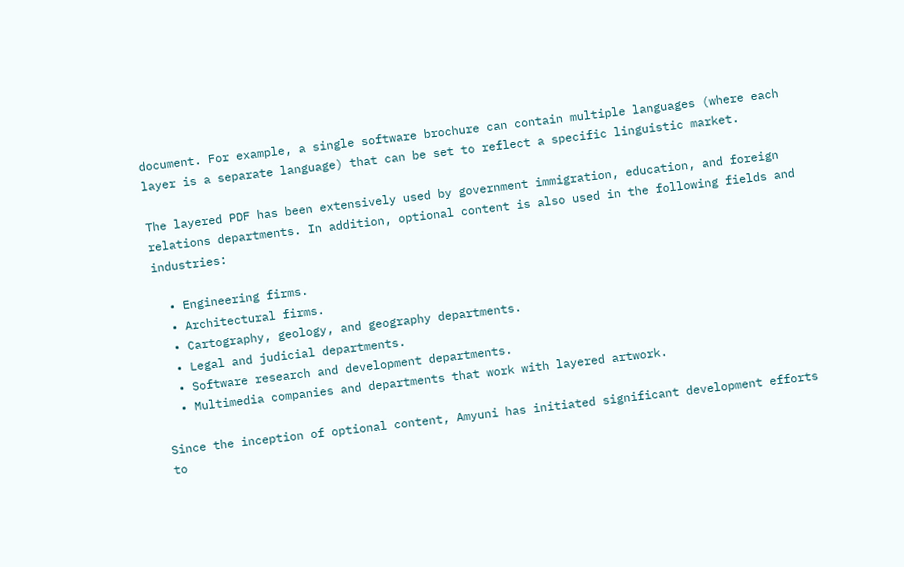document. For example, a single software brochure can contain multiple languages (where each layer is a separate language) that can be set to reflect a specific linguistic market.

The layered PDF has been extensively used by government immigration, education, and foreign relations departments. In addition, optional content is also used in the following fields and industries:

  • Engineering firms.
  • Architectural firms.
  • Cartography, geology, and geography departments.
  • Legal and judicial departments.
  • Software research and development departments.
  • Multimedia companies and departments that work with layered artwork.

Since the inception of optional content, Amyuni has initiated significant development efforts to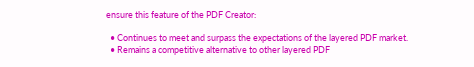ensure this feature of the PDF Creator:

  • Continues to meet and surpass the expectations of the layered PDF market.
  • Remains a competitive alternative to other layered PDF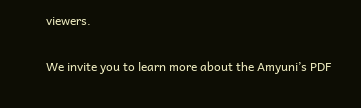viewers.

We invite you to learn more about the Amyuni’s PDF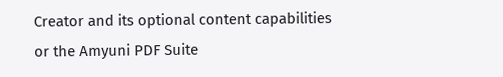Creator and its optional content capabilities or the Amyuni PDF Suite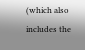(which also includes the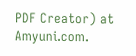PDF Creator) at Amyuni.com.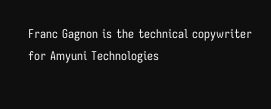Franc Gagnon is the technical copywriter for Amyuni Technologies